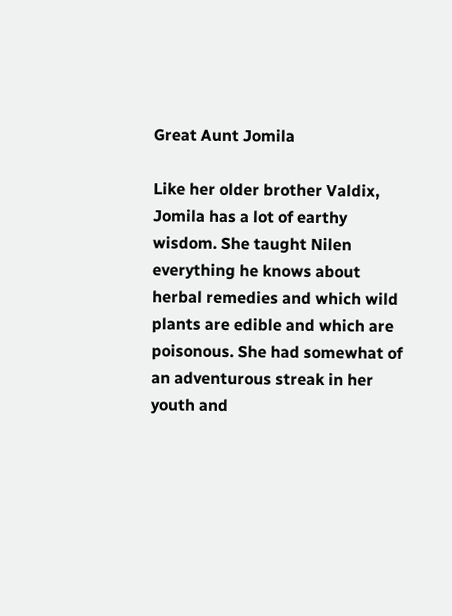Great Aunt Jomila

Like her older brother Valdix, Jomila has a lot of earthy wisdom. She taught Nilen everything he knows about herbal remedies and which wild plants are edible and which are poisonous. She had somewhat of an adventurous streak in her youth and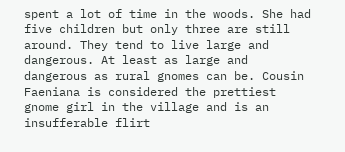spent a lot of time in the woods. She had five children but only three are still around. They tend to live large and dangerous. At least as large and dangerous as rural gnomes can be. Cousin Faeniana is considered the prettiest gnome girl in the village and is an insufferable flirt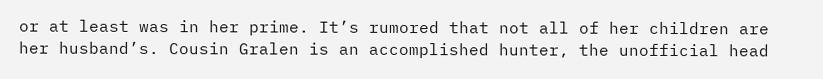or at least was in her prime. It’s rumored that not all of her children are her husband’s. Cousin Gralen is an accomplished hunter, the unofficial head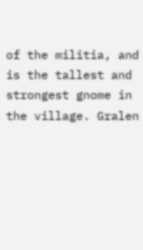of the militia, and is the tallest and strongest gnome in the village. Gralen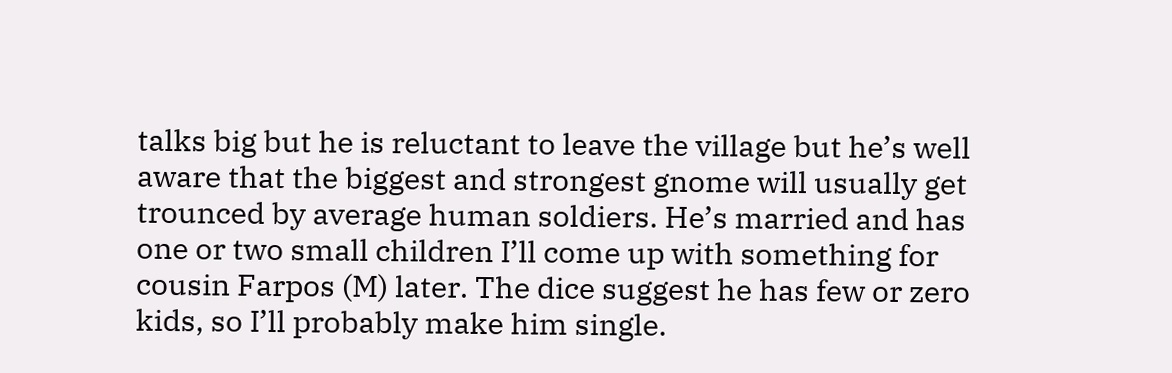talks big but he is reluctant to leave the village but he’s well aware that the biggest and strongest gnome will usually get trounced by average human soldiers. He’s married and has one or two small children I’ll come up with something for cousin Farpos (M) later. The dice suggest he has few or zero kids, so I’ll probably make him single.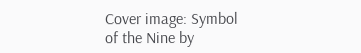Cover image: Symbol of the Nine by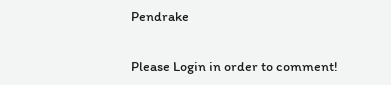Pendrake


Please Login in order to comment!